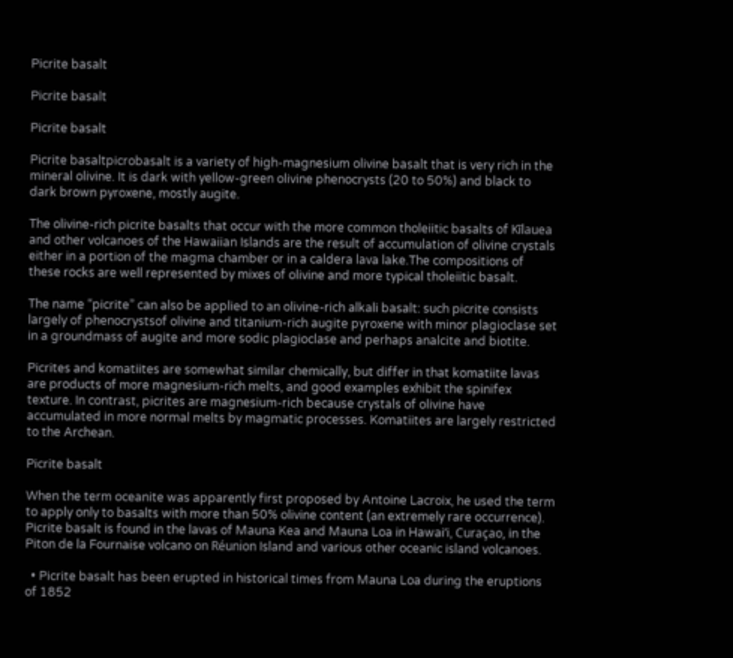Picrite basalt

Picrite basalt

Picrite basalt

Picrite basaltpicrobasalt is a variety of high-magnesium olivine basalt that is very rich in the mineral olivine. It is dark with yellow-green olivine phenocrysts (20 to 50%) and black to dark brown pyroxene, mostly augite.

The olivine-rich picrite basalts that occur with the more common tholeiitic basalts of Kīlauea and other volcanoes of the Hawaiian Islands are the result of accumulation of olivine crystals either in a portion of the magma chamber or in a caldera lava lake.The compositions of these rocks are well represented by mixes of olivine and more typical tholeiitic basalt.

The name “picrite” can also be applied to an olivine-rich alkali basalt: such picrite consists largely of phenocrystsof olivine and titanium-rich augite pyroxene with minor plagioclase set in a groundmass of augite and more sodic plagioclase and perhaps analcite and biotite.

Picrites and komatiites are somewhat similar chemically, but differ in that komatiite lavas are products of more magnesium-rich melts, and good examples exhibit the spinifex texture. In contrast, picrites are magnesium-rich because crystals of olivine have accumulated in more normal melts by magmatic processes. Komatiites are largely restricted to the Archean.

Picrite basalt

When the term oceanite was apparently first proposed by Antoine Lacroix, he used the term to apply only to basalts with more than 50% olivine content (an extremely rare occurrence). Picrite basalt is found in the lavas of Mauna Kea and Mauna Loa in Hawaiʻi, Curaçao, in the Piton de la Fournaise volcano on Réunion Island and various other oceanic island volcanoes.

  • Picrite basalt has been erupted in historical times from Mauna Loa during the eruptions of 1852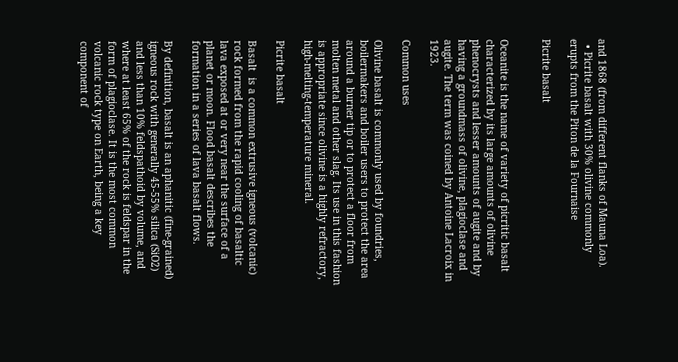and 1868 (from different flanks of Mauna Loa).
  • Picrite basalt with 30% olivine commonly erupts from the Piton de la Fournaise

Picrite basalt


Oceanite is the name of variety of picritic basalt characterized by its large amounts of olivine phenocrysts and lesser amounts of augite and by having a groundmass of olivine, plagioclase and augite. The term was coined by Antoine Lacroix in 1923.

Common uses

Olivine basalt is commonly used by foundries, boilermakers and boiler users to protect the area around a burner tip or to protect a floor from molten metal and other slag. Its use in this fashion is appropriate since olivine is a highly refractory, high-melting-temperature mineral.

Picrite basalt

Basalt  is a common extrusive igneous (volcanic) rock formed from the rapid cooling of basaltic lava exposed at or very near the surface of a planet or moon. Flood basalt describes the formation in a series of lava basalt flows.

By definition, basalt is an aphanitic (fine-grained) igneous rock with generally 45-55% silica (SiO2) and less than 10% feldspathoid by volume, and where at least 65% of the rock is feldspar in the form of plagioclase. It is the most common volcanic rock type on Earth, being a key component of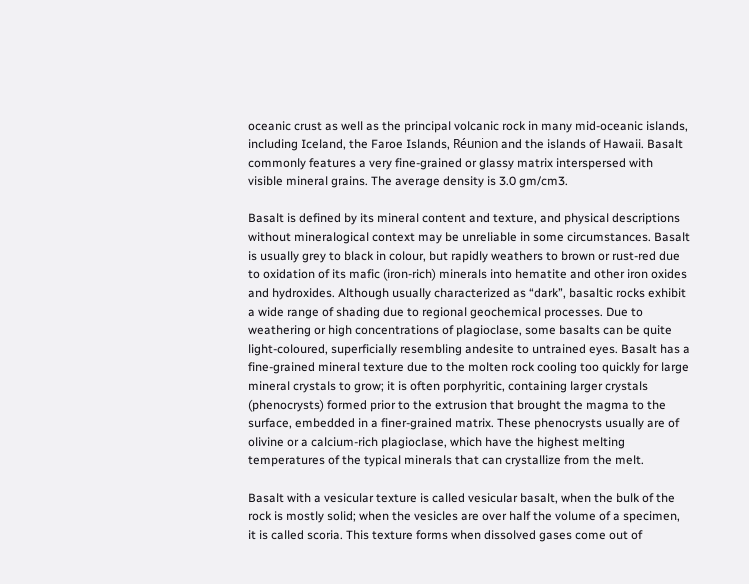oceanic crust as well as the principal volcanic rock in many mid-oceanic islands, including Iceland, the Faroe Islands, Réunion and the islands of Hawaii. Basalt commonly features a very fine-grained or glassy matrix interspersed with visible mineral grains. The average density is 3.0 gm/cm3.

Basalt is defined by its mineral content and texture, and physical descriptions without mineralogical context may be unreliable in some circumstances. Basalt is usually grey to black in colour, but rapidly weathers to brown or rust-red due to oxidation of its mafic (iron-rich) minerals into hematite and other iron oxides and hydroxides. Although usually characterized as “dark”, basaltic rocks exhibit a wide range of shading due to regional geochemical processes. Due to weathering or high concentrations of plagioclase, some basalts can be quite light-coloured, superficially resembling andesite to untrained eyes. Basalt has a fine-grained mineral texture due to the molten rock cooling too quickly for large mineral crystals to grow; it is often porphyritic, containing larger crystals (phenocrysts) formed prior to the extrusion that brought the magma to the surface, embedded in a finer-grained matrix. These phenocrysts usually are of olivine or a calcium-rich plagioclase, which have the highest melting temperatures of the typical minerals that can crystallize from the melt.

Basalt with a vesicular texture is called vesicular basalt, when the bulk of the rock is mostly solid; when the vesicles are over half the volume of a specimen, it is called scoria. This texture forms when dissolved gases come out of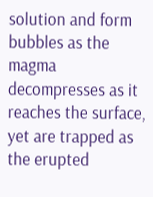solution and form bubbles as the magma decompresses as it reaches the surface, yet are trapped as the erupted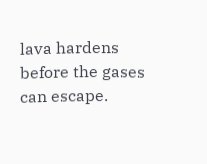lava hardens before the gases can escape.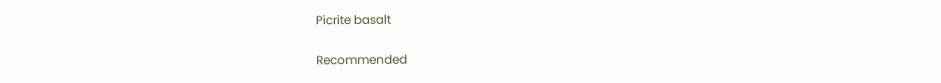Picrite basalt

Recommended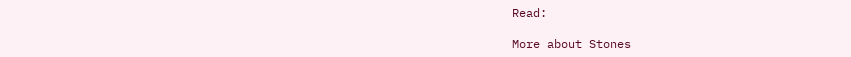Read:

More about Stones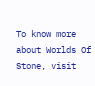To know more about Worlds Of Stone, visit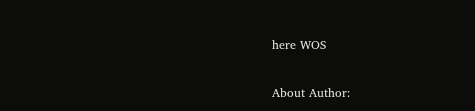here WOS

About Author: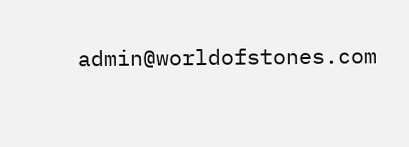admin@worldofstones.com